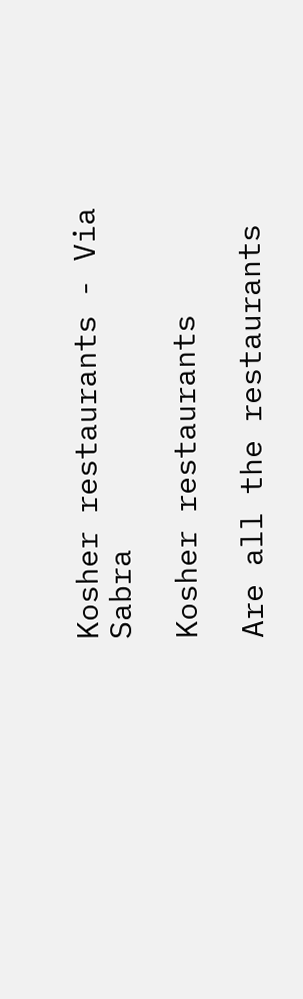Kosher restaurants - Via Sabra

Kosher restaurants

Are all the restaurants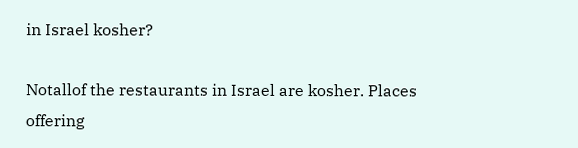in Israel kosher?

Notallof the restaurants in Israel are kosher. Places offering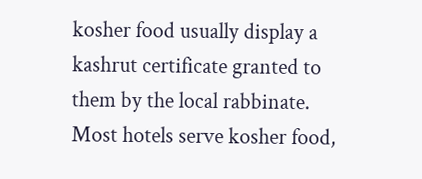kosher food usually display a kashrut certificate granted to them by the local rabbinate. Most hotels serve kosher food,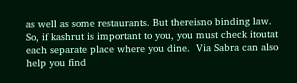as well as some restaurants. But thereisno binding law. So, if kashrut is important to you, you must check itoutat each separate place where you dine.  Via Sabra can also help you find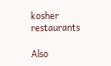kosher restaurants

Also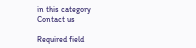in this category
Contact us

Required field